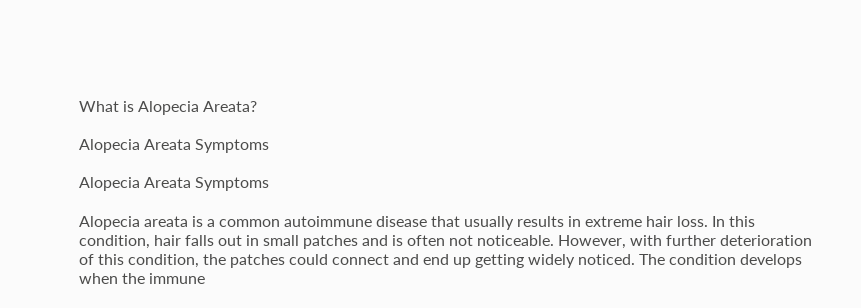What is Alopecia Areata?

Alopecia Areata Symptoms

Alopecia Areata Symptoms

Alopecia areata is a common autoimmune disease that usually results in extreme hair loss. In this condition, hair falls out in small patches and is often not noticeable. However, with further deterioration of this condition, the patches could connect and end up getting widely noticed. The condition develops when the immune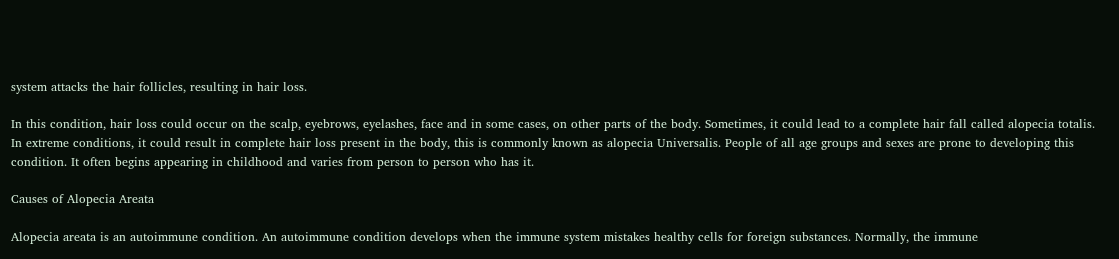system attacks the hair follicles, resulting in hair loss.

In this condition, hair loss could occur on the scalp, eyebrows, eyelashes, face and in some cases, on other parts of the body. Sometimes, it could lead to a complete hair fall called alopecia totalis. In extreme conditions, it could result in complete hair loss present in the body, this is commonly known as alopecia Universalis. People of all age groups and sexes are prone to developing this condition. It often begins appearing in childhood and varies from person to person who has it.

Causes of Alopecia Areata

Alopecia areata is an autoimmune condition. An autoimmune condition develops when the immune system mistakes healthy cells for foreign substances. Normally, the immune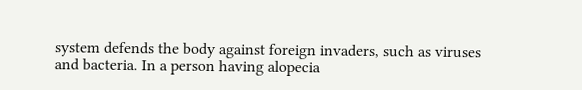system defends the body against foreign invaders, such as viruses and bacteria. In a person having alopecia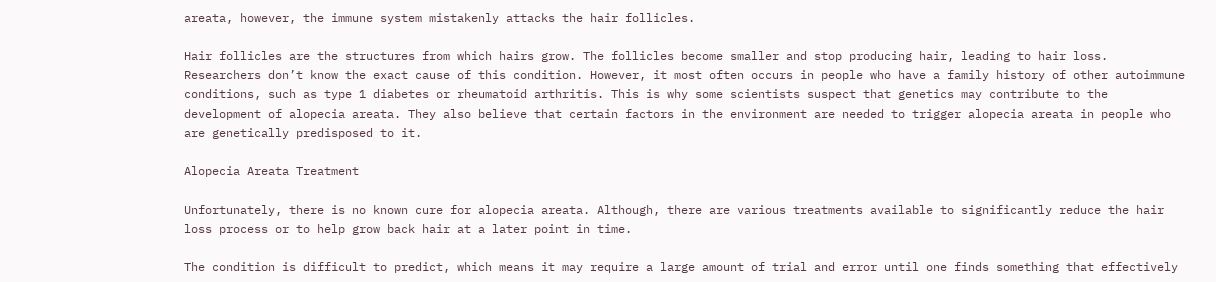areata, however, the immune system mistakenly attacks the hair follicles.

Hair follicles are the structures from which hairs grow. The follicles become smaller and stop producing hair, leading to hair loss. Researchers don’t know the exact cause of this condition. However, it most often occurs in people who have a family history of other autoimmune conditions, such as type 1 diabetes or rheumatoid arthritis. This is why some scientists suspect that genetics may contribute to the development of alopecia areata. They also believe that certain factors in the environment are needed to trigger alopecia areata in people who are genetically predisposed to it.

Alopecia Areata Treatment

Unfortunately, there is no known cure for alopecia areata. Although, there are various treatments available to significantly reduce the hair loss process or to help grow back hair at a later point in time.

The condition is difficult to predict, which means it may require a large amount of trial and error until one finds something that effectively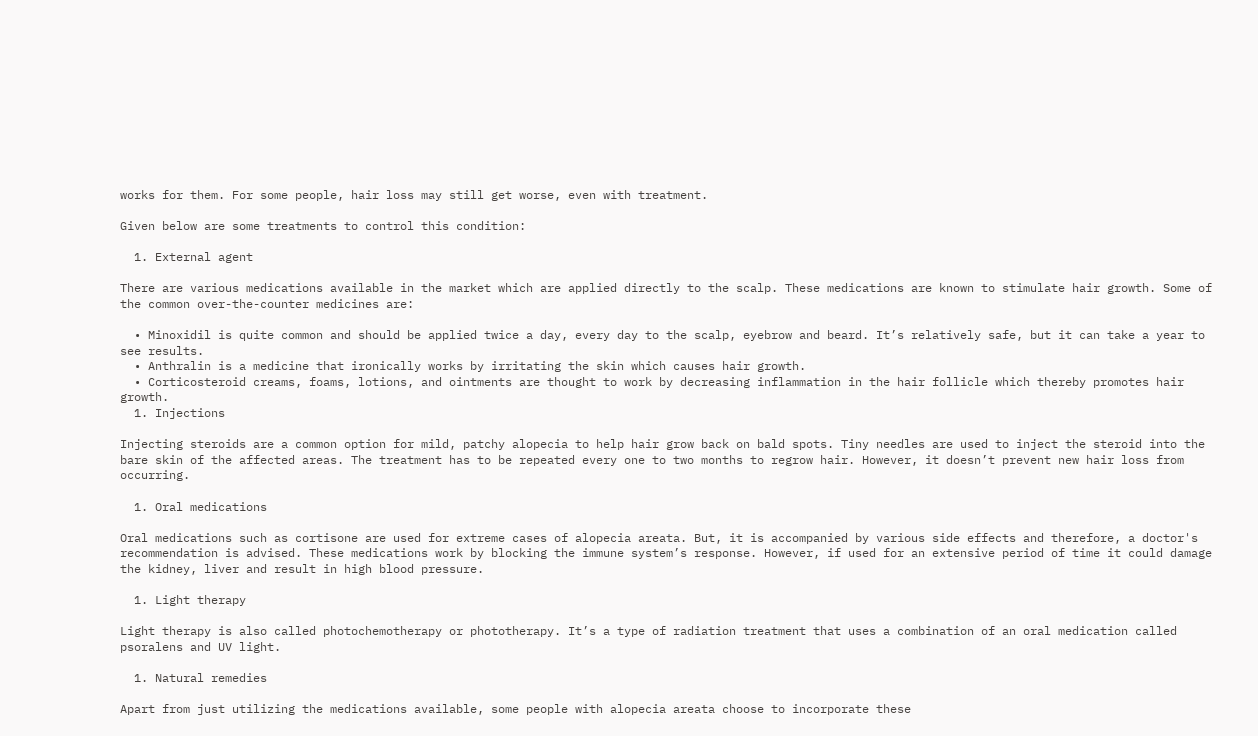works for them. For some people, hair loss may still get worse, even with treatment.

Given below are some treatments to control this condition:

  1. External agent

There are various medications available in the market which are applied directly to the scalp. These medications are known to stimulate hair growth. Some of the common over-the-counter medicines are:

  • Minoxidil is quite common and should be applied twice a day, every day to the scalp, eyebrow and beard. It’s relatively safe, but it can take a year to see results.
  • Anthralin is a medicine that ironically works by irritating the skin which causes hair growth.
  • Corticosteroid creams, foams, lotions, and ointments are thought to work by decreasing inflammation in the hair follicle which thereby promotes hair growth.
  1. Injections

Injecting steroids are a common option for mild, patchy alopecia to help hair grow back on bald spots. Tiny needles are used to inject the steroid into the bare skin of the affected areas. The treatment has to be repeated every one to two months to regrow hair. However, it doesn’t prevent new hair loss from occurring.

  1. Oral medications

Oral medications such as cortisone are used for extreme cases of alopecia areata. But, it is accompanied by various side effects and therefore, a doctor's recommendation is advised. These medications work by blocking the immune system’s response. However, if used for an extensive period of time it could damage the kidney, liver and result in high blood pressure.

  1. Light therapy

Light therapy is also called photochemotherapy or phototherapy. It’s a type of radiation treatment that uses a combination of an oral medication called psoralens and UV light.

  1. Natural remedies

Apart from just utilizing the medications available, some people with alopecia areata choose to incorporate these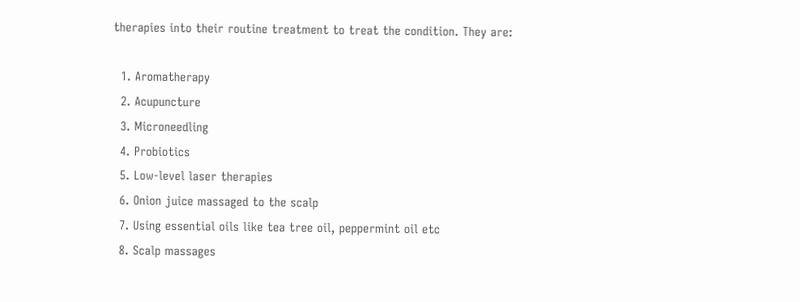therapies into their routine treatment to treat the condition. They are:

  1. Aromatherapy
  2. Acupuncture
  3. Microneedling
  4. Probiotics
  5. Low-level laser therapies
  6. Onion juice massaged to the scalp
  7. Using essential oils like tea tree oil, peppermint oil etc
  8. Scalp massages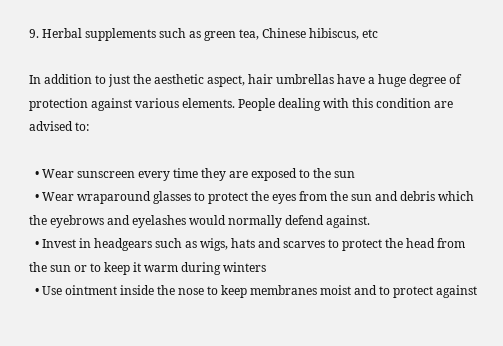9. Herbal supplements such as green tea, Chinese hibiscus, etc

In addition to just the aesthetic aspect, hair umbrellas have a huge degree of protection against various elements. People dealing with this condition are advised to:

  • Wear sunscreen every time they are exposed to the sun
  • Wear wraparound glasses to protect the eyes from the sun and debris which the eyebrows and eyelashes would normally defend against.
  • Invest in headgears such as wigs, hats and scarves to protect the head from the sun or to keep it warm during winters
  • Use ointment inside the nose to keep membranes moist and to protect against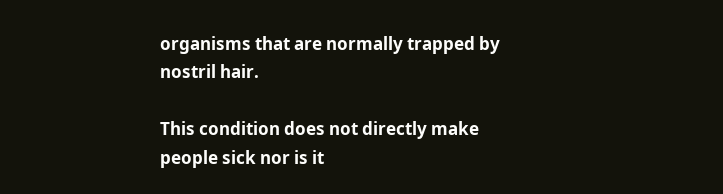organisms that are normally trapped by nostril hair.

This condition does not directly make people sick nor is it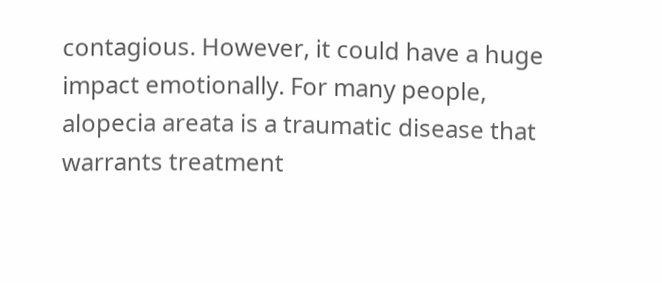contagious. However, it could have a huge impact emotionally. For many people, alopecia areata is a traumatic disease that warrants treatment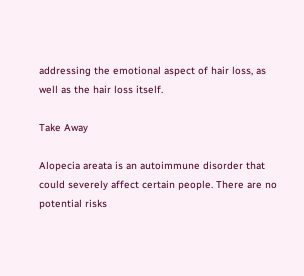addressing the emotional aspect of hair loss, as well as the hair loss itself.

Take Away

Alopecia areata is an autoimmune disorder that could severely affect certain people. There are no potential risks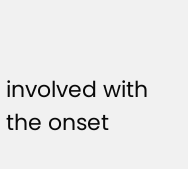involved with the onset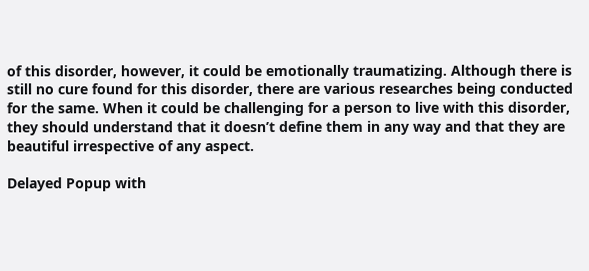of this disorder, however, it could be emotionally traumatizing. Although there is still no cure found for this disorder, there are various researches being conducted for the same. When it could be challenging for a person to live with this disorder, they should understand that it doesn’t define them in any way and that they are beautiful irrespective of any aspect.

Delayed Popup with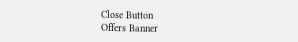Close Button
Offers Banner